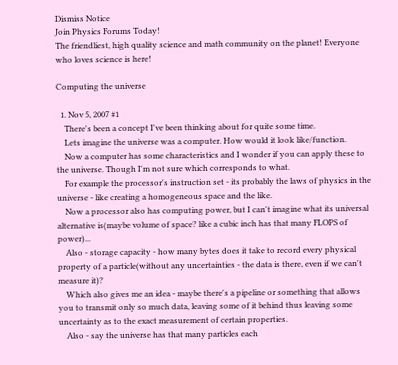Dismiss Notice
Join Physics Forums Today!
The friendliest, high quality science and math community on the planet! Everyone who loves science is here!

Computing the universe

  1. Nov 5, 2007 #1
    There's been a concept I've been thinking about for quite some time.
    Lets imagine the universe was a computer. How would it look like/function.
    Now a computer has some characteristics and I wonder if you can apply these to the universe. Though I'm not sure which corresponds to what.
    For example the processor's instruction set - its probably the laws of physics in the universe - like creating a homogeneous space and the like.
    Now a processor also has computing power, but I can't imagine what its universal alternative is(maybe volume of space? like a cubic inch has that many FLOPS of power)...
    Also - storage capacity - how many bytes does it take to record every physical property of a particle(without any uncertainties - the data is there, even if we can't measure it)?
    Which also gives me an idea - maybe there's a pipeline or something that allows you to transmit only so much data, leaving some of it behind thus leaving some uncertainty as to the exact measurement of certain properties.
    Also - say the universe has that many particles each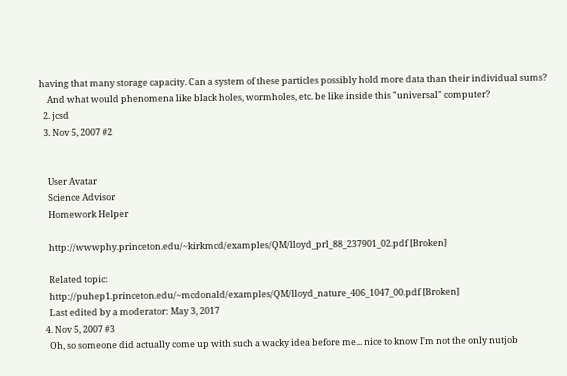having that many storage capacity. Can a system of these particles possibly hold more data than their individual sums?
    And what would phenomena like black holes, wormholes, etc. be like inside this "universal" computer?
  2. jcsd
  3. Nov 5, 2007 #2


    User Avatar
    Science Advisor
    Homework Helper

    http://wwwphy.princeton.edu/~kirkmcd/examples/QM/lloyd_prl_88_237901_02.pdf [Broken]

    Related topic:
    http://puhep1.princeton.edu/~mcdonald/examples/QM/lloyd_nature_406_1047_00.pdf [Broken]
    Last edited by a moderator: May 3, 2017
  4. Nov 5, 2007 #3
    Oh, so someone did actually come up with such a wacky idea before me... nice to know I'm not the only nutjob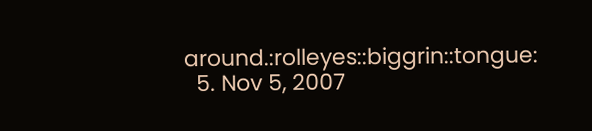around.:rolleyes::biggrin::tongue:
  5. Nov 5, 2007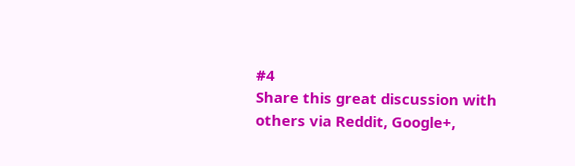#4
Share this great discussion with others via Reddit, Google+,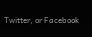Twitter, or Facebook